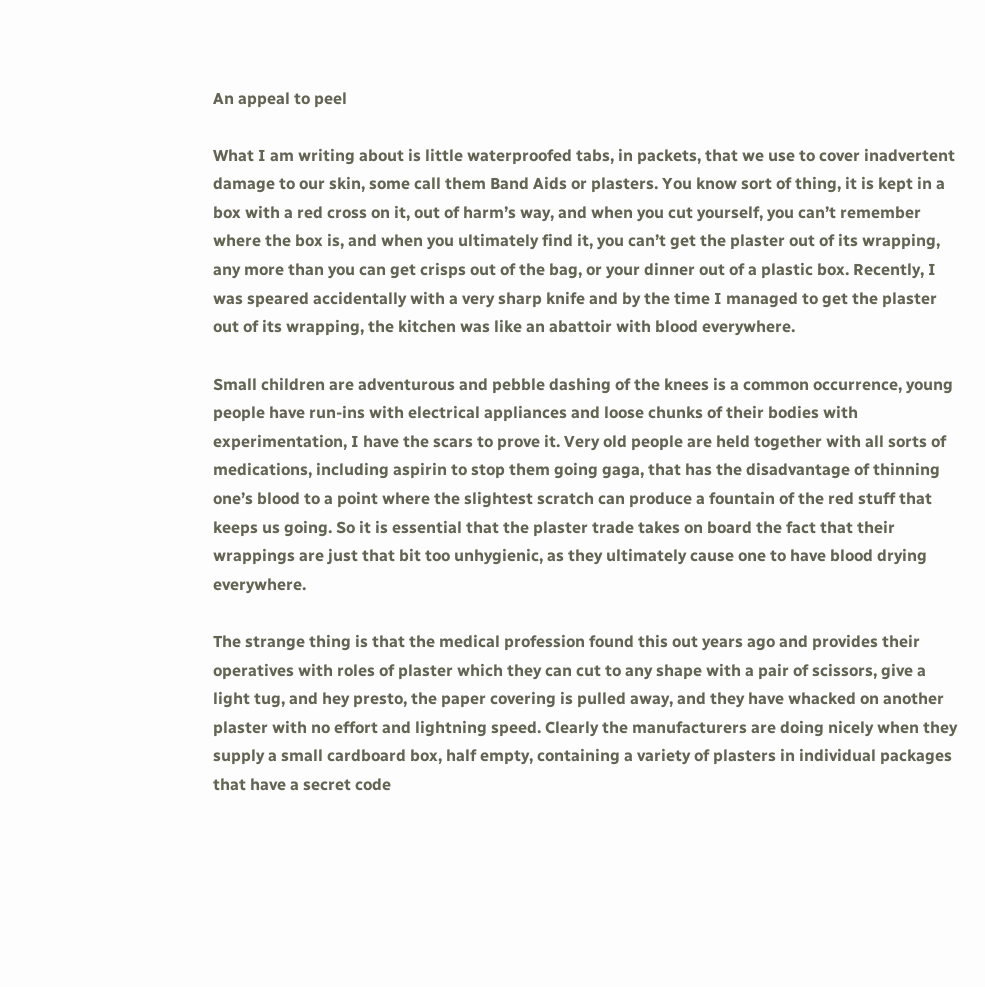An appeal to peel

What I am writing about is little waterproofed tabs, in packets, that we use to cover inadvertent damage to our skin, some call them Band Aids or plasters. You know sort of thing, it is kept in a box with a red cross on it, out of harm’s way, and when you cut yourself, you can’t remember where the box is, and when you ultimately find it, you can’t get the plaster out of its wrapping, any more than you can get crisps out of the bag, or your dinner out of a plastic box. Recently, I was speared accidentally with a very sharp knife and by the time I managed to get the plaster out of its wrapping, the kitchen was like an abattoir with blood everywhere.

Small children are adventurous and pebble dashing of the knees is a common occurrence, young people have run-ins with electrical appliances and loose chunks of their bodies with experimentation, I have the scars to prove it. Very old people are held together with all sorts of medications, including aspirin to stop them going gaga, that has the disadvantage of thinning one’s blood to a point where the slightest scratch can produce a fountain of the red stuff that keeps us going. So it is essential that the plaster trade takes on board the fact that their wrappings are just that bit too unhygienic, as they ultimately cause one to have blood drying everywhere.

The strange thing is that the medical profession found this out years ago and provides their operatives with roles of plaster which they can cut to any shape with a pair of scissors, give a light tug, and hey presto, the paper covering is pulled away, and they have whacked on another plaster with no effort and lightning speed. Clearly the manufacturers are doing nicely when they supply a small cardboard box, half empty, containing a variety of plasters in individual packages that have a secret code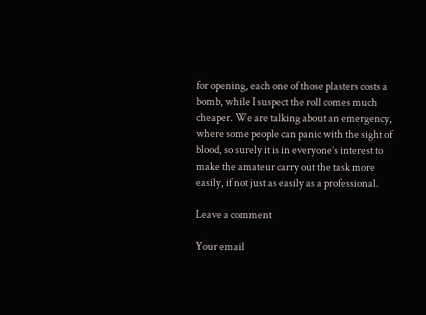for opening, each one of those plasters costs a bomb, while I suspect the roll comes much cheaper. We are talking about an emergency, where some people can panic with the sight of blood, so surely it is in everyone’s interest to make the amateur carry out the task more easily, if not just as easily as a professional.

Leave a comment

Your email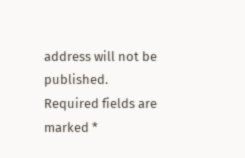address will not be published. Required fields are marked *